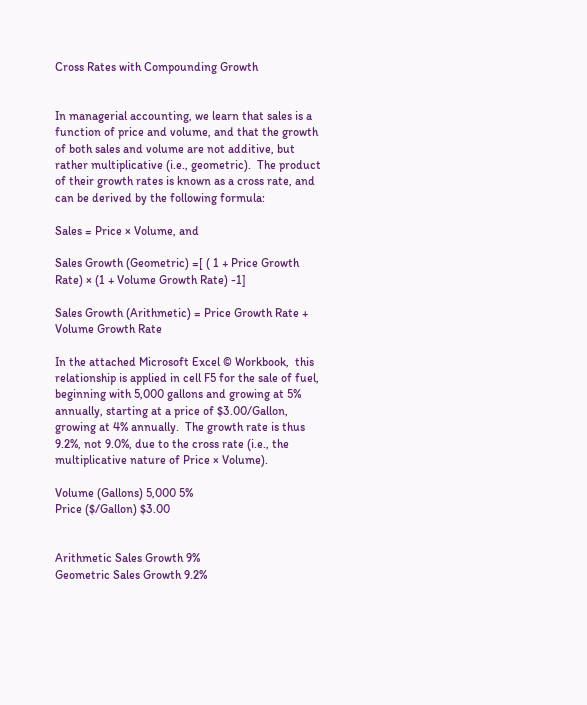Cross Rates with Compounding Growth


In managerial accounting, we learn that sales is a function of price and volume, and that the growth of both sales and volume are not additive, but rather multiplicative (i.e., geometric).  The product of their growth rates is known as a cross rate, and can be derived by the following formula:

Sales = Price × Volume, and

Sales Growth (Geometric) =[ ( 1 + Price Growth Rate) × (1 + Volume Growth Rate) -1]

Sales Growth (Arithmetic) = Price Growth Rate + Volume Growth Rate

In the attached Microsoft Excel © Workbook,  this relationship is applied in cell F5 for the sale of fuel, beginning with 5,000 gallons and growing at 5% annually, starting at a price of $3.00/Gallon, growing at 4% annually.  The growth rate is thus 9.2%, not 9.0%, due to the cross rate (i.e., the multiplicative nature of Price × Volume).

Volume (Gallons) 5,000 5%
Price ($/Gallon) $3.00


Arithmetic Sales Growth 9%
Geometric Sales Growth 9.2%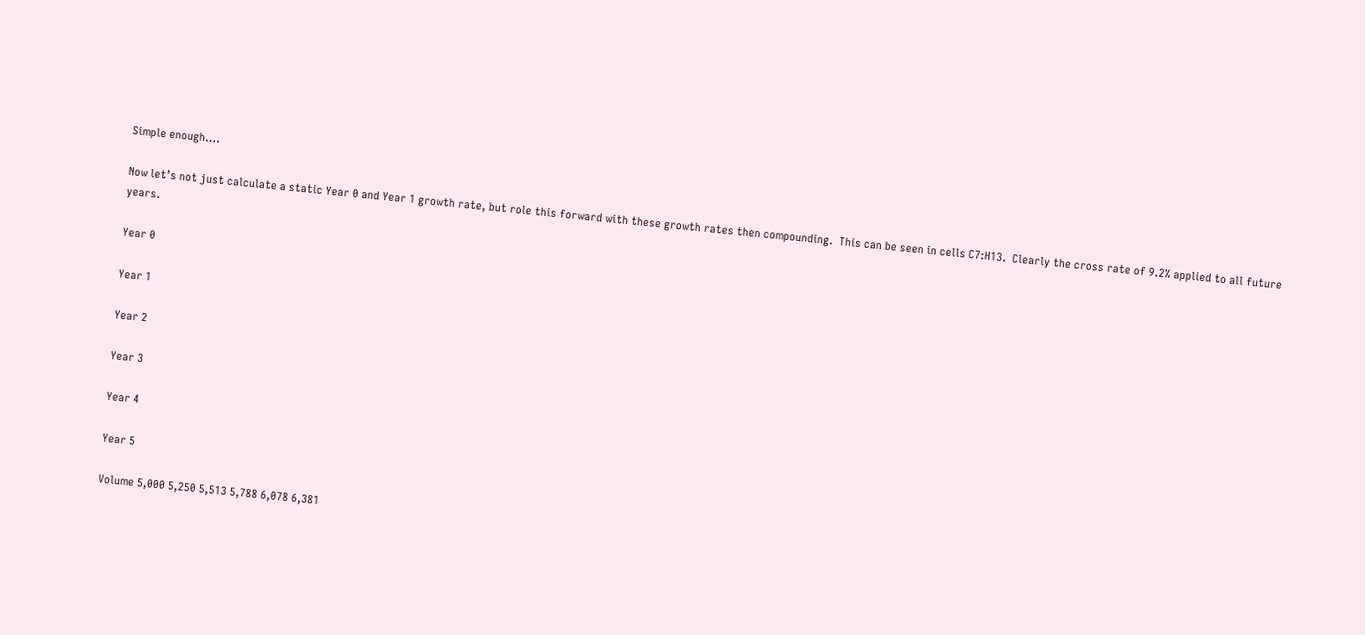Simple enough….

Now let’s not just calculate a static Year 0 and Year 1 growth rate, but role this forward with these growth rates then compounding.  This can be seen in cells C7:H13.  Clearly the cross rate of 9.2% applied to all future years.

Year 0

Year 1

Year 2

Year 3

Year 4

Year 5

Volume 5,000 5,250 5,513 5,788 6,078 6,381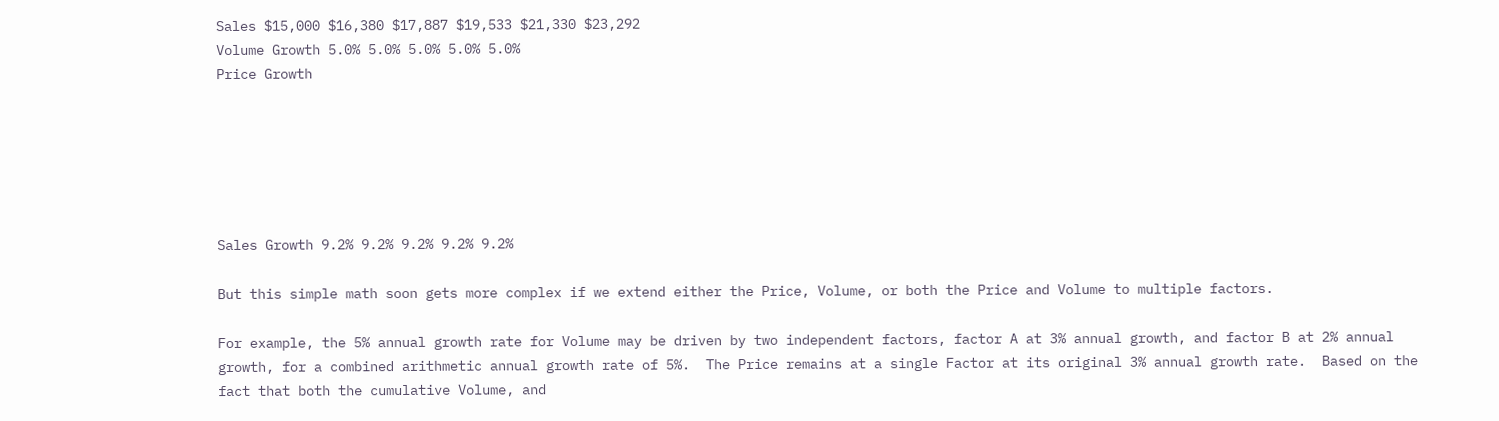Sales $15,000 $16,380 $17,887 $19,533 $21,330 $23,292
Volume Growth 5.0% 5.0% 5.0% 5.0% 5.0%
Price Growth






Sales Growth 9.2% 9.2% 9.2% 9.2% 9.2%

But this simple math soon gets more complex if we extend either the Price, Volume, or both the Price and Volume to multiple factors.

For example, the 5% annual growth rate for Volume may be driven by two independent factors, factor A at 3% annual growth, and factor B at 2% annual growth, for a combined arithmetic annual growth rate of 5%.  The Price remains at a single Factor at its original 3% annual growth rate.  Based on the fact that both the cumulative Volume, and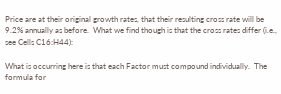Price are at their original growth rates, that their resulting cross rate will be 9.2% annually as before.  What we find though is that the cross rates differ (i.e., see Cells C16:H44):

What is occurring here is that each Factor must compound individually.  The formula for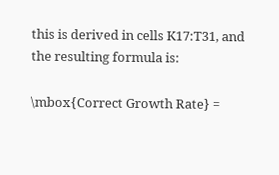this is derived in cells K17:T31, and the resulting formula is:

\mbox{Correct Growth Rate} =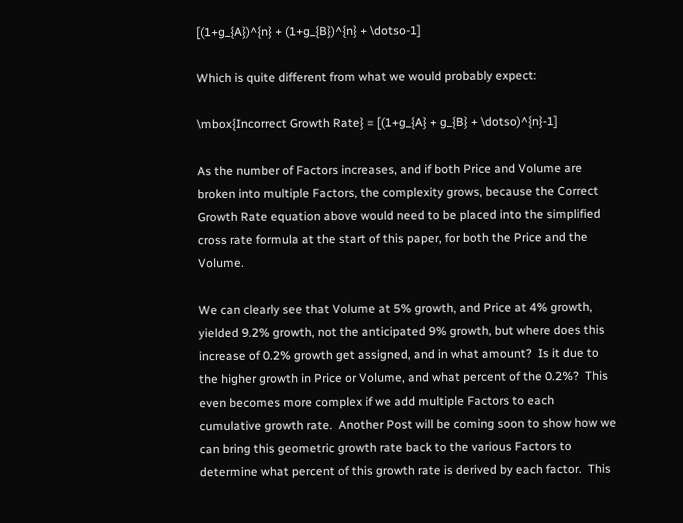[(1+g_{A})^{n} + (1+g_{B})^{n} + \dotso-1]

Which is quite different from what we would probably expect:

\mbox{Incorrect Growth Rate} = [(1+g_{A} + g_{B} + \dotso)^{n}-1]

As the number of Factors increases, and if both Price and Volume are broken into multiple Factors, the complexity grows, because the Correct Growth Rate equation above would need to be placed into the simplified cross rate formula at the start of this paper, for both the Price and the Volume.

We can clearly see that Volume at 5% growth, and Price at 4% growth, yielded 9.2% growth, not the anticipated 9% growth, but where does this increase of 0.2% growth get assigned, and in what amount?  Is it due to the higher growth in Price or Volume, and what percent of the 0.2%?  This even becomes more complex if we add multiple Factors to each cumulative growth rate.  Another Post will be coming soon to show how we can bring this geometric growth rate back to the various Factors to determine what percent of this growth rate is derived by each factor.  This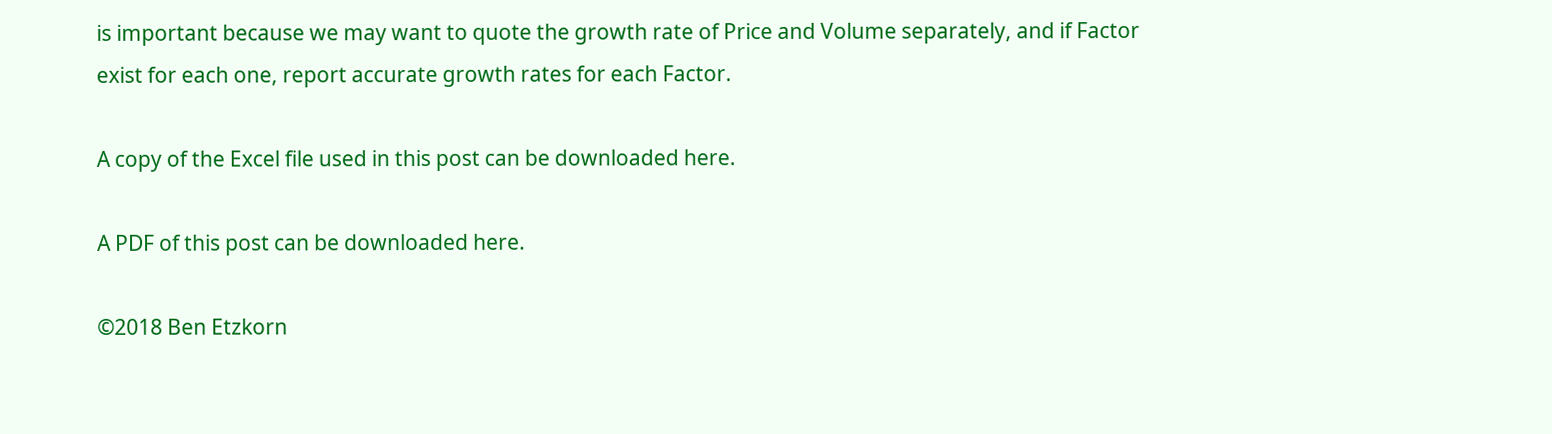is important because we may want to quote the growth rate of Price and Volume separately, and if Factor exist for each one, report accurate growth rates for each Factor.

A copy of the Excel file used in this post can be downloaded here.

A PDF of this post can be downloaded here.

©2018 Ben Etzkorn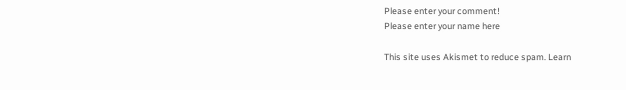Please enter your comment!
Please enter your name here

This site uses Akismet to reduce spam. Learn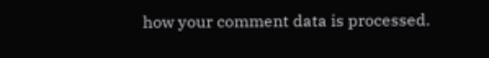how your comment data is processed.